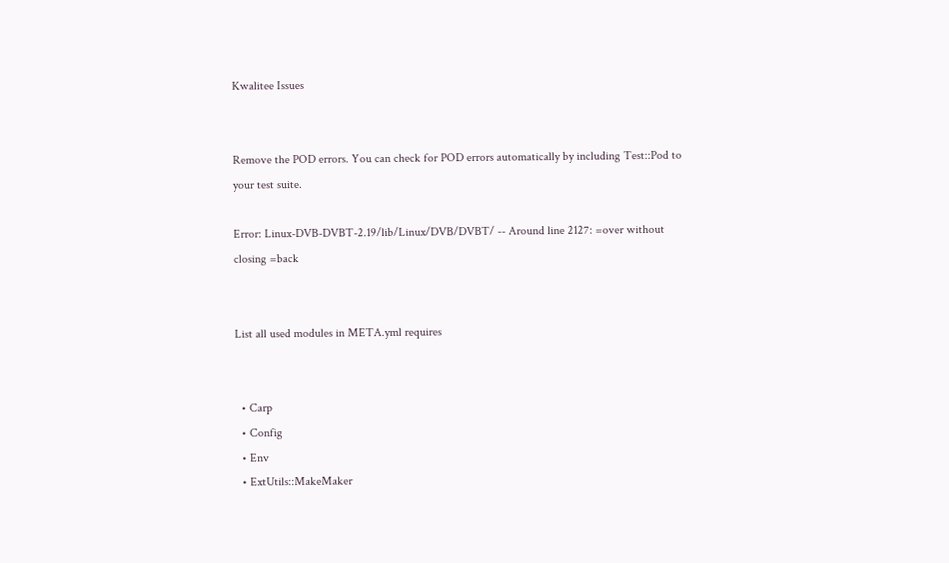Kwalitee Issues


Remove the POD errors. You can check for POD errors automatically by including Test::Pod to your test suite.

Error: Linux-DVB-DVBT-2.19/lib/Linux/DVB/DVBT/ -- Around line 2127: =over without closing =back


List all used modules in META.yml requires


  • Carp
  • Config
  • Env
  • ExtUtils::MakeMaker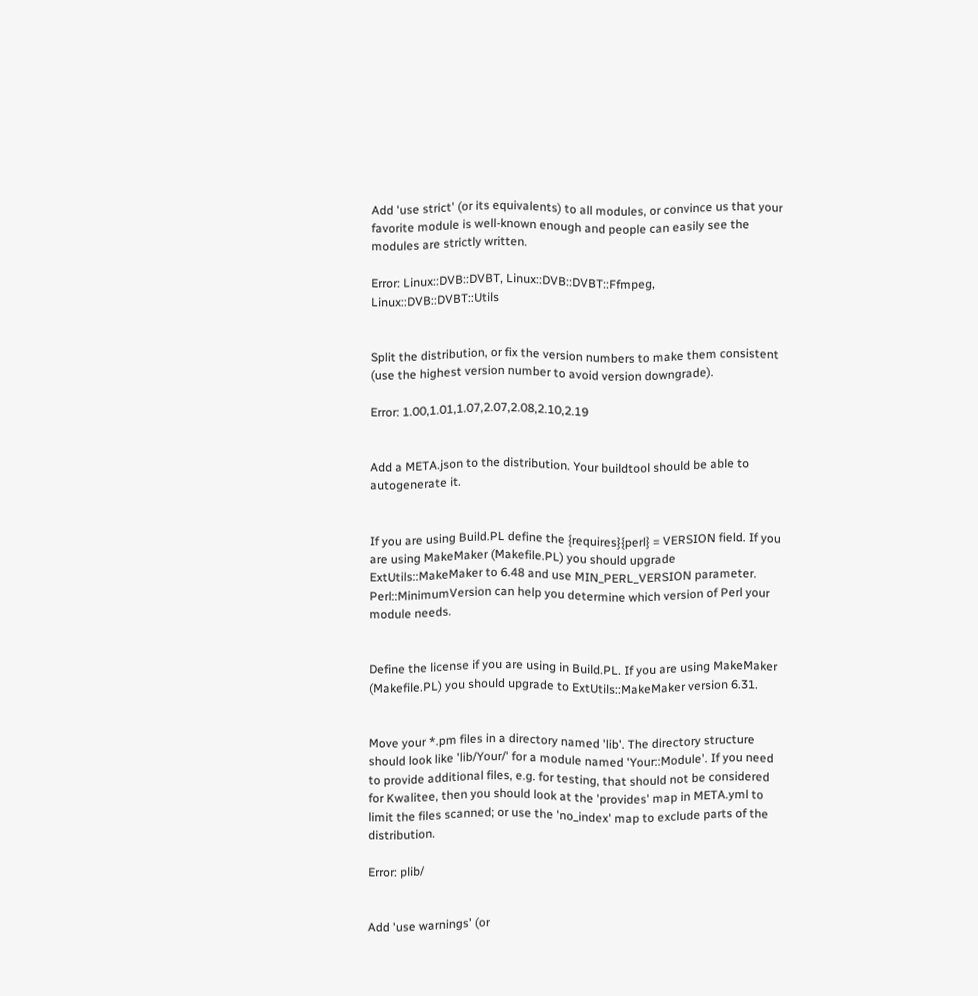Add 'use strict' (or its equivalents) to all modules, or convince us that your favorite module is well-known enough and people can easily see the modules are strictly written.

Error: Linux::DVB::DVBT, Linux::DVB::DVBT::Ffmpeg, Linux::DVB::DVBT::Utils


Split the distribution, or fix the version numbers to make them consistent (use the highest version number to avoid version downgrade).

Error: 1.00,1.01,1.07,2.07,2.08,2.10,2.19


Add a META.json to the distribution. Your buildtool should be able to autogenerate it.


If you are using Build.PL define the {requires}{perl} = VERSION field. If you are using MakeMaker (Makefile.PL) you should upgrade ExtUtils::MakeMaker to 6.48 and use MIN_PERL_VERSION parameter. Perl::MinimumVersion can help you determine which version of Perl your module needs.


Define the license if you are using in Build.PL. If you are using MakeMaker (Makefile.PL) you should upgrade to ExtUtils::MakeMaker version 6.31.


Move your *.pm files in a directory named 'lib'. The directory structure should look like 'lib/Your/' for a module named 'Your::Module'. If you need to provide additional files, e.g. for testing, that should not be considered for Kwalitee, then you should look at the 'provides' map in META.yml to limit the files scanned; or use the 'no_index' map to exclude parts of the distribution.

Error: plib/


Add 'use warnings' (or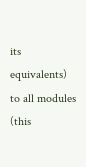its equivalents) to all modules (this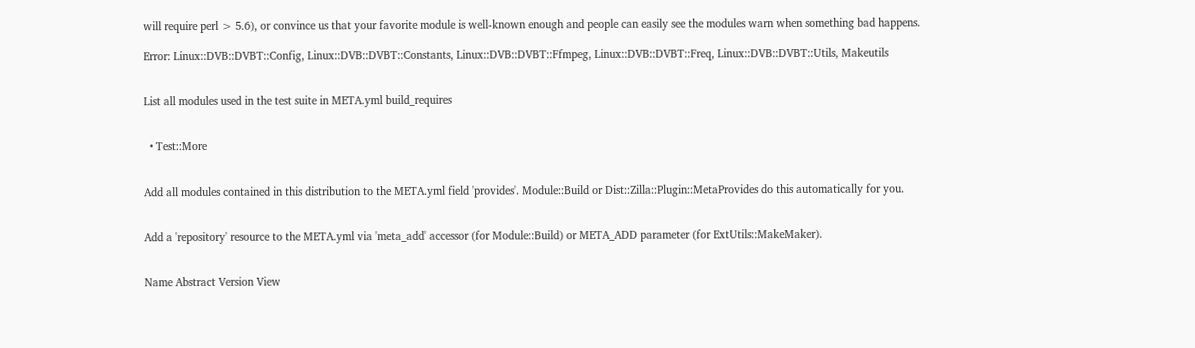will require perl > 5.6), or convince us that your favorite module is well-known enough and people can easily see the modules warn when something bad happens.

Error: Linux::DVB::DVBT::Config, Linux::DVB::DVBT::Constants, Linux::DVB::DVBT::Ffmpeg, Linux::DVB::DVBT::Freq, Linux::DVB::DVBT::Utils, Makeutils


List all modules used in the test suite in META.yml build_requires


  • Test::More


Add all modules contained in this distribution to the META.yml field 'provides'. Module::Build or Dist::Zilla::Plugin::MetaProvides do this automatically for you.


Add a 'repository' resource to the META.yml via 'meta_add' accessor (for Module::Build) or META_ADD parameter (for ExtUtils::MakeMaker).


Name Abstract Version View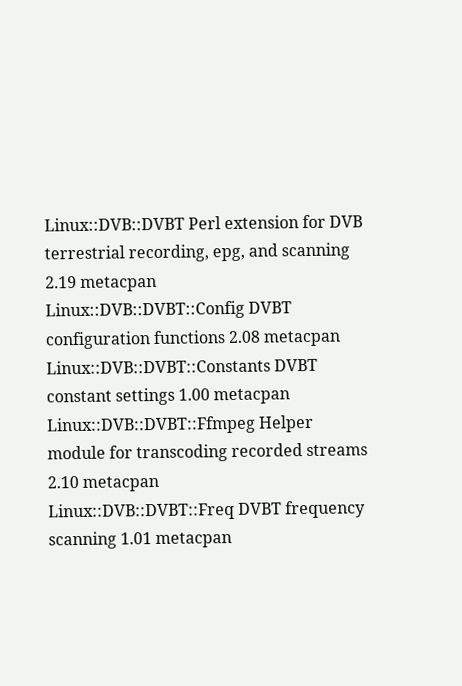Linux::DVB::DVBT Perl extension for DVB terrestrial recording, epg, and scanning 2.19 metacpan
Linux::DVB::DVBT::Config DVBT configuration functions 2.08 metacpan
Linux::DVB::DVBT::Constants DVBT constant settings 1.00 metacpan
Linux::DVB::DVBT::Ffmpeg Helper module for transcoding recorded streams 2.10 metacpan
Linux::DVB::DVBT::Freq DVBT frequency scanning 1.01 metacpan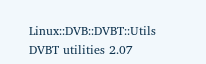Linux::DVB::DVBT::Utils DVBT utilities 2.07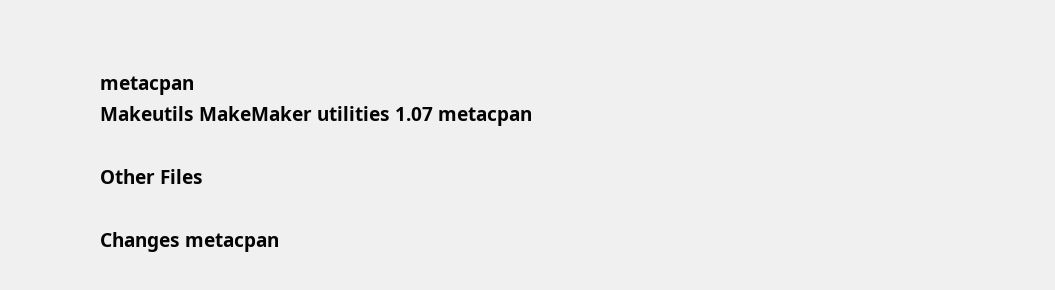metacpan
Makeutils MakeMaker utilities 1.07 metacpan

Other Files

Changes metacpan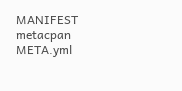MANIFEST metacpan
META.yml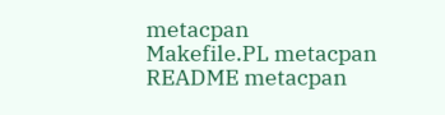metacpan
Makefile.PL metacpan
README metacpan